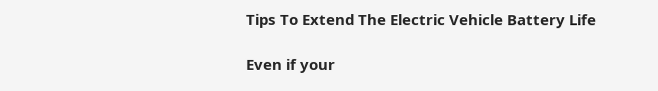Tips To Extend The Electric Vehicle Battery Life

Even if your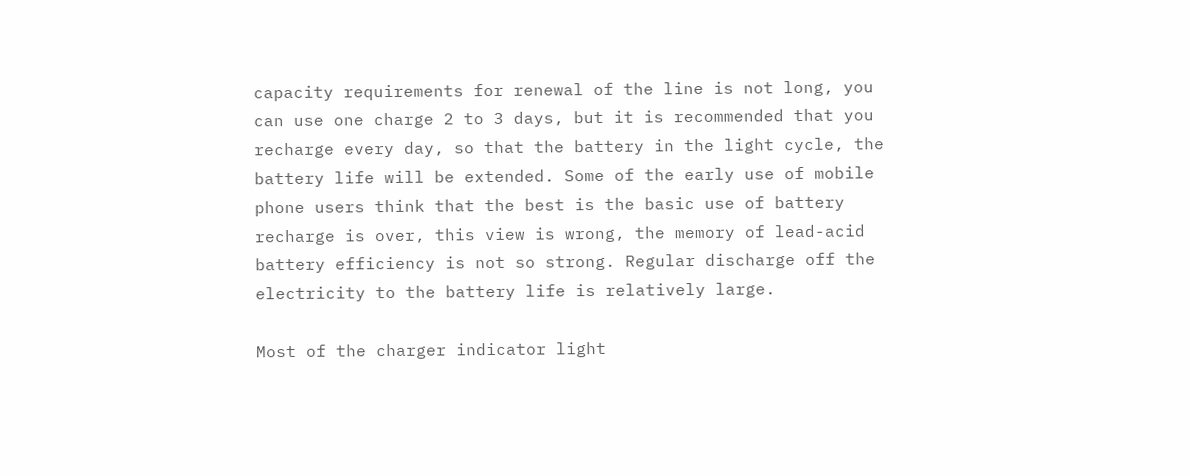capacity requirements for renewal of the line is not long, you can use one charge 2 to 3 days, but it is recommended that you recharge every day, so that the battery in the light cycle, the battery life will be extended. Some of the early use of mobile phone users think that the best is the basic use of battery recharge is over, this view is wrong, the memory of lead-acid battery efficiency is not so strong. Regular discharge off the electricity to the battery life is relatively large.

Most of the charger indicator light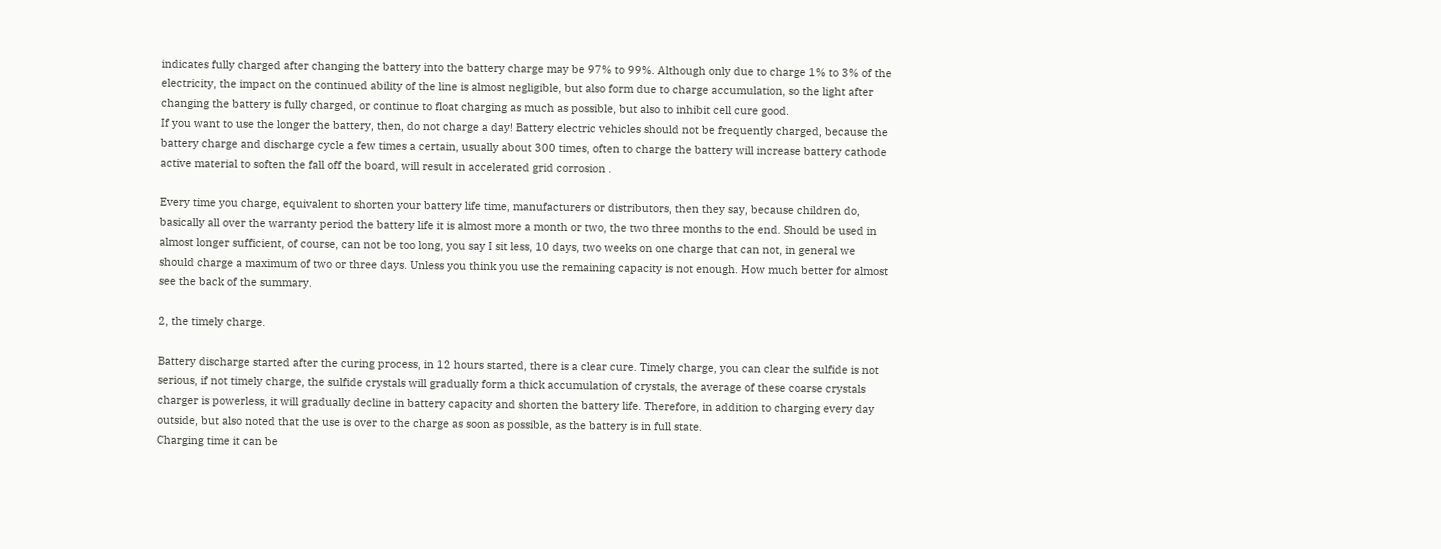indicates fully charged after changing the battery into the battery charge may be 97% to 99%. Although only due to charge 1% to 3% of the electricity, the impact on the continued ability of the line is almost negligible, but also form due to charge accumulation, so the light after changing the battery is fully charged, or continue to float charging as much as possible, but also to inhibit cell cure good.
If you want to use the longer the battery, then, do not charge a day! Battery electric vehicles should not be frequently charged, because the battery charge and discharge cycle a few times a certain, usually about 300 times, often to charge the battery will increase battery cathode active material to soften the fall off the board, will result in accelerated grid corrosion .

Every time you charge, equivalent to shorten your battery life time, manufacturers or distributors, then they say, because children do, basically all over the warranty period the battery life it is almost more a month or two, the two three months to the end. Should be used in almost longer sufficient, of course, can not be too long, you say I sit less, 10 days, two weeks on one charge that can not, in general we should charge a maximum of two or three days. Unless you think you use the remaining capacity is not enough. How much better for almost see the back of the summary.

2, the timely charge.

Battery discharge started after the curing process, in 12 hours started, there is a clear cure. Timely charge, you can clear the sulfide is not serious, if not timely charge, the sulfide crystals will gradually form a thick accumulation of crystals, the average of these coarse crystals charger is powerless, it will gradually decline in battery capacity and shorten the battery life. Therefore, in addition to charging every day outside, but also noted that the use is over to the charge as soon as possible, as the battery is in full state.
Charging time it can be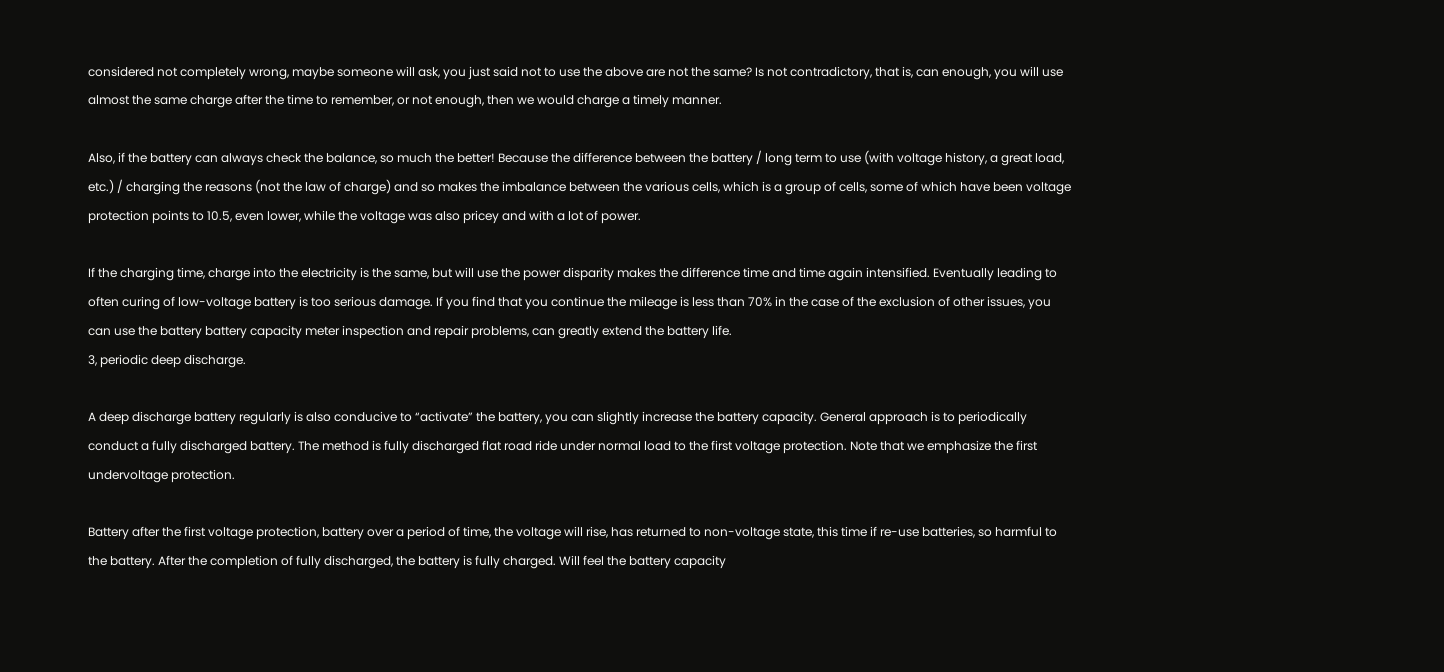considered not completely wrong, maybe someone will ask, you just said not to use the above are not the same? Is not contradictory, that is, can enough, you will use almost the same charge after the time to remember, or not enough, then we would charge a timely manner.

Also, if the battery can always check the balance, so much the better! Because the difference between the battery / long term to use (with voltage history, a great load, etc.) / charging the reasons (not the law of charge) and so makes the imbalance between the various cells, which is a group of cells, some of which have been voltage protection points to 10.5, even lower, while the voltage was also pricey and with a lot of power.

If the charging time, charge into the electricity is the same, but will use the power disparity makes the difference time and time again intensified. Eventually leading to often curing of low-voltage battery is too serious damage. If you find that you continue the mileage is less than 70% in the case of the exclusion of other issues, you can use the battery battery capacity meter inspection and repair problems, can greatly extend the battery life.
3, periodic deep discharge.

A deep discharge battery regularly is also conducive to “activate” the battery, you can slightly increase the battery capacity. General approach is to periodically conduct a fully discharged battery. The method is fully discharged flat road ride under normal load to the first voltage protection. Note that we emphasize the first undervoltage protection.

Battery after the first voltage protection, battery over a period of time, the voltage will rise, has returned to non-voltage state, this time if re-use batteries, so harmful to the battery. After the completion of fully discharged, the battery is fully charged. Will feel the battery capacity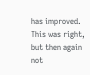has improved. This was right, but then again not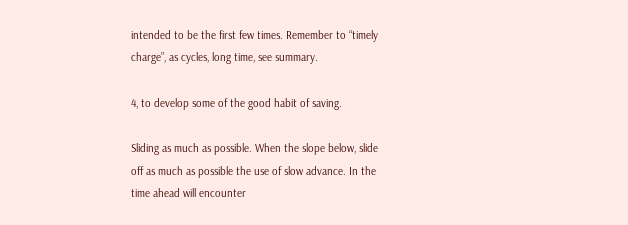intended to be the first few times. Remember to “timely charge”, as cycles, long time, see summary.

4, to develop some of the good habit of saving.

Sliding as much as possible. When the slope below, slide off as much as possible the use of slow advance. In the time ahead will encounter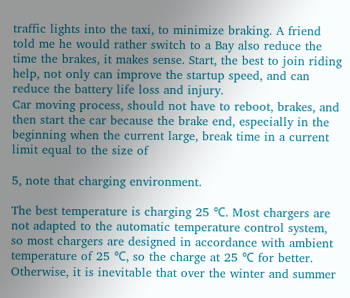traffic lights into the taxi, to minimize braking. A friend told me he would rather switch to a Bay also reduce the time the brakes, it makes sense. Start, the best to join riding help, not only can improve the startup speed, and can reduce the battery life loss and injury.
Car moving process, should not have to reboot, brakes, and then start the car because the brake end, especially in the beginning when the current large, break time in a current limit equal to the size of

5, note that charging environment.

The best temperature is charging 25 ℃. Most chargers are not adapted to the automatic temperature control system, so most chargers are designed in accordance with ambient temperature of 25 ℃, so the charge at 25 ℃ for better. Otherwise, it is inevitable that over the winter and summer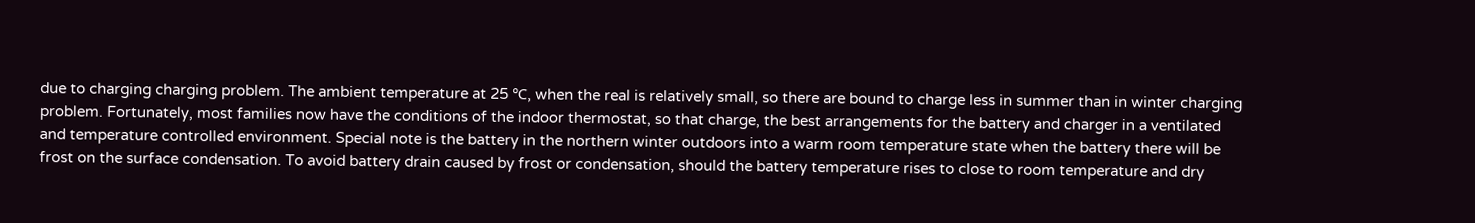due to charging charging problem. The ambient temperature at 25 ℃, when the real is relatively small, so there are bound to charge less in summer than in winter charging problem. Fortunately, most families now have the conditions of the indoor thermostat, so that charge, the best arrangements for the battery and charger in a ventilated and temperature controlled environment. Special note is the battery in the northern winter outdoors into a warm room temperature state when the battery there will be frost on the surface condensation. To avoid battery drain caused by frost or condensation, should the battery temperature rises to close to room temperature and dry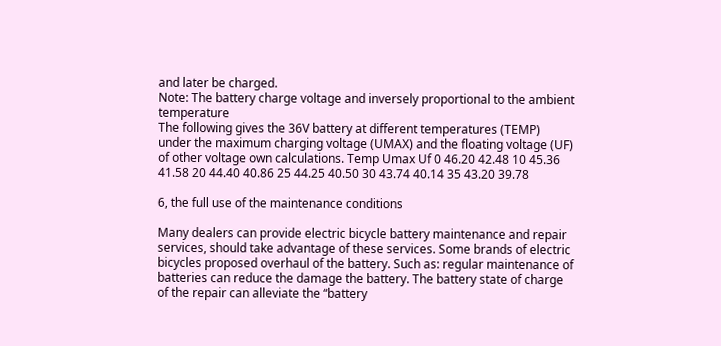and later be charged.
Note: The battery charge voltage and inversely proportional to the ambient temperature
The following gives the 36V battery at different temperatures (TEMP) under the maximum charging voltage (UMAX) and the floating voltage (UF) of other voltage own calculations. Temp Umax Uf 0 46.20 42.48 10 45.36 41.58 20 44.40 40.86 25 44.25 40.50 30 43.74 40.14 35 43.20 39.78

6, the full use of the maintenance conditions

Many dealers can provide electric bicycle battery maintenance and repair services, should take advantage of these services. Some brands of electric bicycles proposed overhaul of the battery. Such as: regular maintenance of batteries can reduce the damage the battery. The battery state of charge of the repair can alleviate the “battery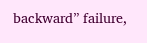backward” failure,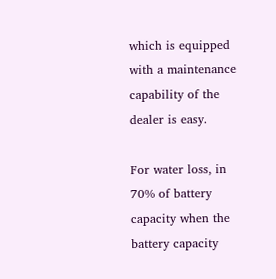which is equipped with a maintenance capability of the dealer is easy.

For water loss, in 70% of battery capacity when the battery capacity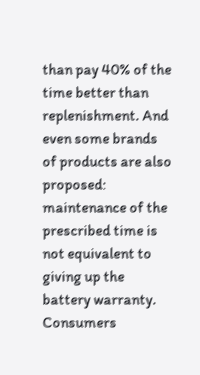than pay 40% of the time better than replenishment. And even some brands of products are also proposed: maintenance of the prescribed time is not equivalent to giving up the battery warranty. Consumers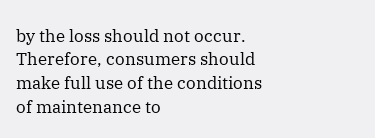by the loss should not occur. Therefore, consumers should make full use of the conditions of maintenance to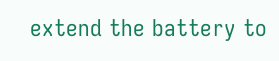extend the battery to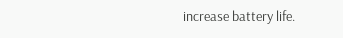increase battery life.